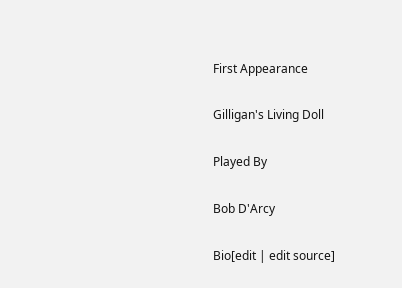First Appearance

Gilligan's Living Doll

Played By

Bob D'Arcy

Bio[edit | edit source]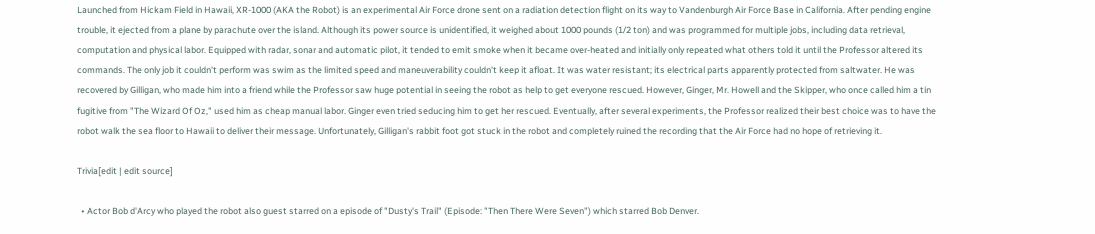Launched from Hickam Field in Hawaii, XR-1000 (AKA the Robot) is an experimental Air Force drone sent on a radiation detection flight on its way to Vandenburgh Air Force Base in California. After pending engine trouble, it ejected from a plane by parachute over the island. Although its power source is unidentified, it weighed about 1000 pounds (1/2 ton) and was programmed for multiple jobs, including data retrieval, computation and physical labor. Equipped with radar, sonar and automatic pilot, it tended to emit smoke when it became over-heated and initially only repeated what others told it until the Professor altered its commands. The only job it couldn't perform was swim as the limited speed and maneuverability couldn't keep it afloat. It was water resistant; its electrical parts apparently protected from saltwater. He was recovered by Gilligan, who made him into a friend while the Professor saw huge potential in seeing the robot as help to get everyone rescued. However, Ginger, Mr. Howell and the Skipper, who once called him a tin fugitive from "The Wizard Of Oz," used him as cheap manual labor. Ginger even tried seducing him to get her rescued. Eventually, after several experiments, the Professor realized their best choice was to have the robot walk the sea floor to Hawaii to deliver their message. Unfortunately, Gilligan's rabbit foot got stuck in the robot and completely ruined the recording that the Air Force had no hope of retrieving it.

Trivia[edit | edit source]

  • Actor Bob d'Arcy who played the robot also guest starred on a episode of "Dusty's Trail" (Episode: "Then There Were Seven") which starred Bob Denver.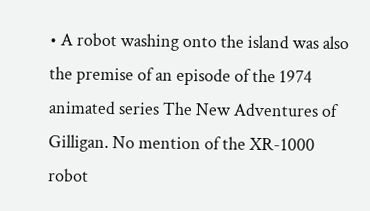• A robot washing onto the island was also the premise of an episode of the 1974 animated series The New Adventures of Gilligan. No mention of the XR-1000 robot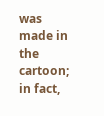was made in the cartoon; in fact,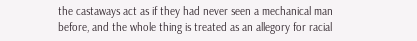the castaways act as if they had never seen a mechanical man before, and the whole thing is treated as an allegory for racial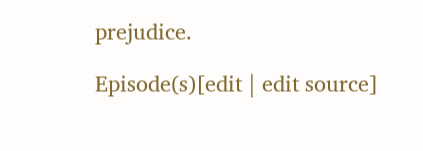prejudice.

Episode(s)[edit | edit source]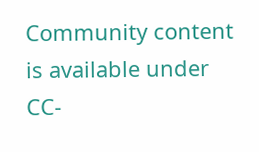Community content is available under CC-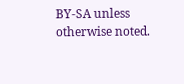BY-SA unless otherwise noted.